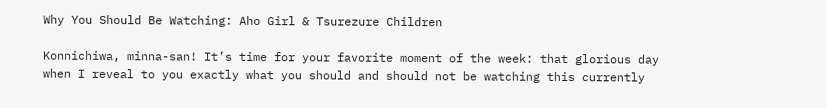Why You Should Be Watching: Aho Girl & Tsurezure Children

Konnichiwa, minna-san! It’s time for your favorite moment of the week: that glorious day when I reveal to you exactly what you should and should not be watching this currently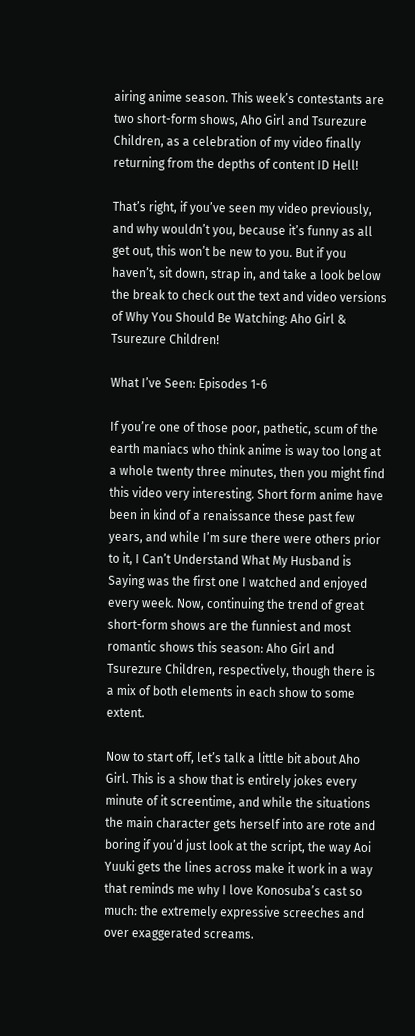airing anime season. This week’s contestants are two short-form shows, Aho Girl and Tsurezure Children, as a celebration of my video finally returning from the depths of content ID Hell!

That’s right, if you’ve seen my video previously, and why wouldn’t you, because it’s funny as all get out, this won’t be new to you. But if you haven’t, sit down, strap in, and take a look below the break to check out the text and video versions of Why You Should Be Watching: Aho Girl & Tsurezure Children!

What I’ve Seen: Episodes 1-6

If you’re one of those poor, pathetic, scum of the earth maniacs who think anime is way too long at a whole twenty three minutes, then you might find this video very interesting. Short form anime have been in kind of a renaissance these past few years, and while I’m sure there were others prior to it, I Can’t Understand What My Husband is Saying was the first one I watched and enjoyed every week. Now, continuing the trend of great short-form shows are the funniest and most romantic shows this season: Aho Girl and Tsurezure Children, respectively, though there is a mix of both elements in each show to some extent.

Now to start off, let’s talk a little bit about Aho Girl. This is a show that is entirely jokes every minute of it screentime, and while the situations the main character gets herself into are rote and boring if you’d just look at the script, the way Aoi Yuuki gets the lines across make it work in a way that reminds me why I love Konosuba’s cast so much: the extremely expressive screeches and over exaggerated screams.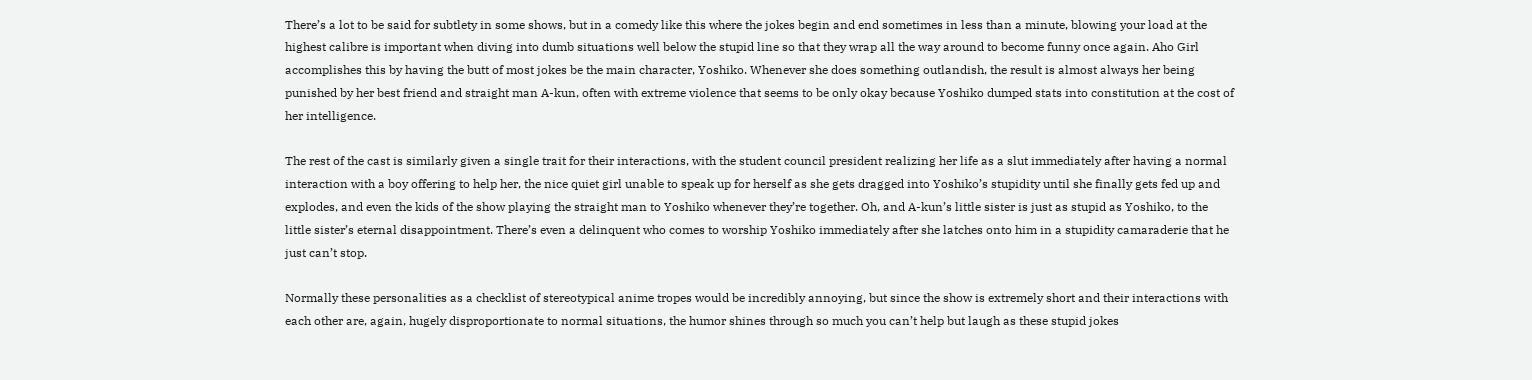There’s a lot to be said for subtlety in some shows, but in a comedy like this where the jokes begin and end sometimes in less than a minute, blowing your load at the highest calibre is important when diving into dumb situations well below the stupid line so that they wrap all the way around to become funny once again. Aho Girl accomplishes this by having the butt of most jokes be the main character, Yoshiko. Whenever she does something outlandish, the result is almost always her being punished by her best friend and straight man A-kun, often with extreme violence that seems to be only okay because Yoshiko dumped stats into constitution at the cost of her intelligence.

The rest of the cast is similarly given a single trait for their interactions, with the student council president realizing her life as a slut immediately after having a normal interaction with a boy offering to help her, the nice quiet girl unable to speak up for herself as she gets dragged into Yoshiko’s stupidity until she finally gets fed up and explodes, and even the kids of the show playing the straight man to Yoshiko whenever they’re together. Oh, and A-kun’s little sister is just as stupid as Yoshiko, to the little sister’s eternal disappointment. There’s even a delinquent who comes to worship Yoshiko immediately after she latches onto him in a stupidity camaraderie that he just can’t stop.

Normally these personalities as a checklist of stereotypical anime tropes would be incredibly annoying, but since the show is extremely short and their interactions with each other are, again, hugely disproportionate to normal situations, the humor shines through so much you can’t help but laugh as these stupid jokes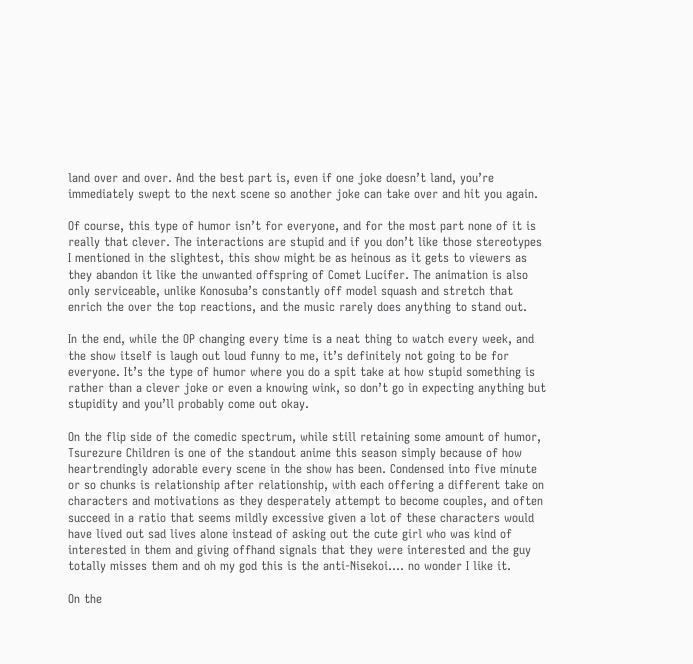land over and over. And the best part is, even if one joke doesn’t land, you’re immediately swept to the next scene so another joke can take over and hit you again.

Of course, this type of humor isn’t for everyone, and for the most part none of it is really that clever. The interactions are stupid and if you don’t like those stereotypes I mentioned in the slightest, this show might be as heinous as it gets to viewers as they abandon it like the unwanted offspring of Comet Lucifer. The animation is also only serviceable, unlike Konosuba’s constantly off model squash and stretch that enrich the over the top reactions, and the music rarely does anything to stand out.

In the end, while the OP changing every time is a neat thing to watch every week, and the show itself is laugh out loud funny to me, it’s definitely not going to be for everyone. It’s the type of humor where you do a spit take at how stupid something is rather than a clever joke or even a knowing wink, so don’t go in expecting anything but stupidity and you’ll probably come out okay.

On the flip side of the comedic spectrum, while still retaining some amount of humor, Tsurezure Children is one of the standout anime this season simply because of how heartrendingly adorable every scene in the show has been. Condensed into five minute or so chunks is relationship after relationship, with each offering a different take on characters and motivations as they desperately attempt to become couples, and often succeed in a ratio that seems mildly excessive given a lot of these characters would have lived out sad lives alone instead of asking out the cute girl who was kind of interested in them and giving offhand signals that they were interested and the guy totally misses them and oh my god this is the anti-Nisekoi…. no wonder I like it.

On the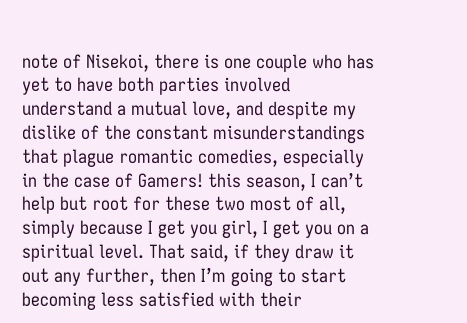note of Nisekoi, there is one couple who has yet to have both parties involved understand a mutual love, and despite my dislike of the constant misunderstandings that plague romantic comedies, especially in the case of Gamers! this season, I can’t help but root for these two most of all, simply because I get you girl, I get you on a spiritual level. That said, if they draw it out any further, then I’m going to start becoming less satisfied with their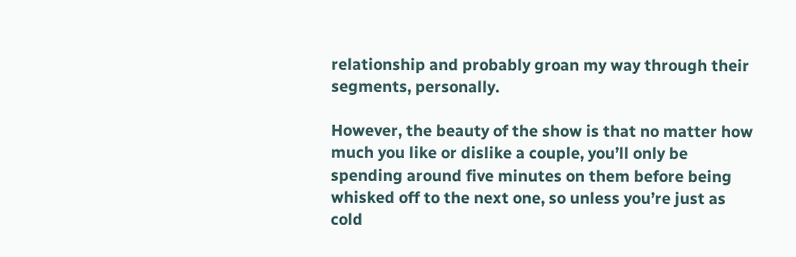relationship and probably groan my way through their segments, personally.

However, the beauty of the show is that no matter how much you like or dislike a couple, you’ll only be spending around five minutes on them before being whisked off to the next one, so unless you’re just as cold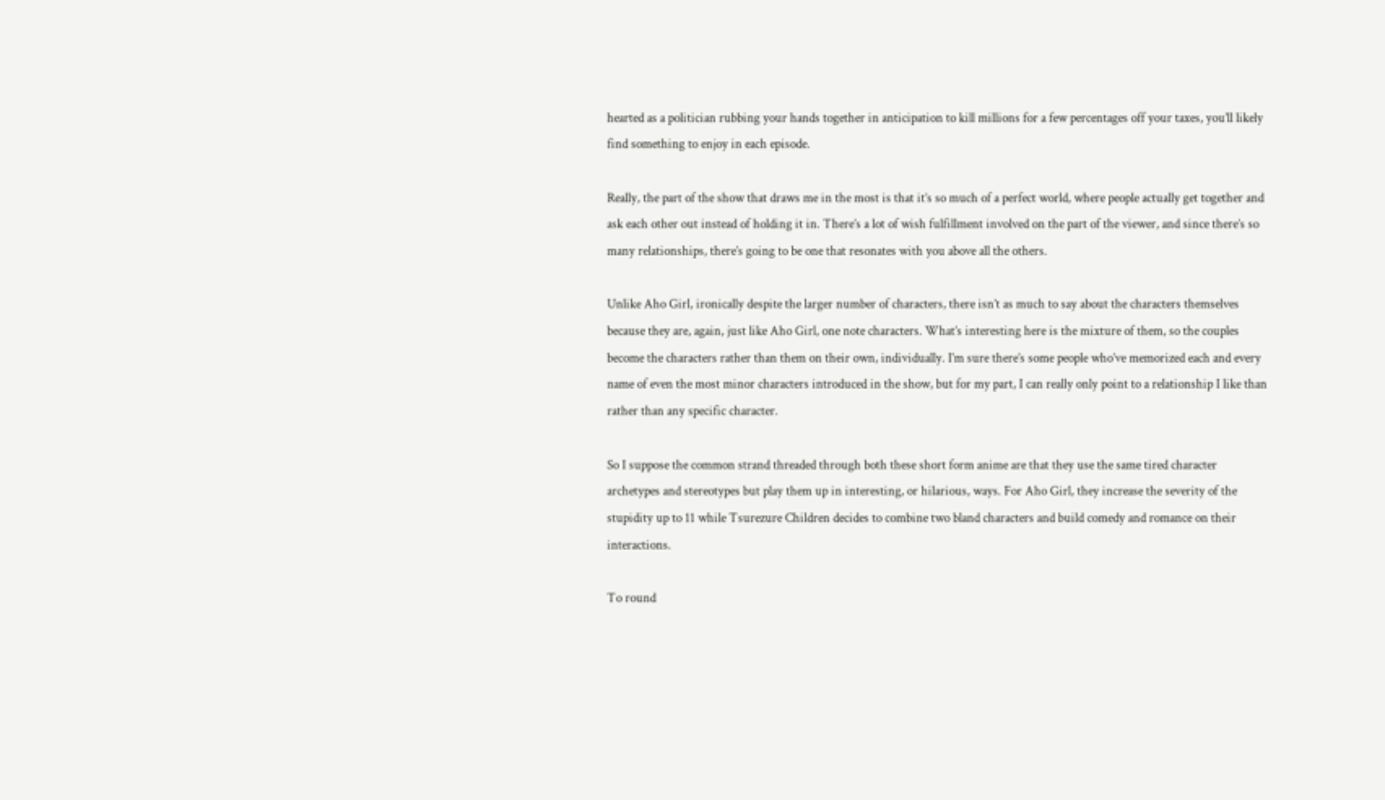hearted as a politician rubbing your hands together in anticipation to kill millions for a few percentages off your taxes, you’ll likely find something to enjoy in each episode.

Really, the part of the show that draws me in the most is that it’s so much of a perfect world, where people actually get together and ask each other out instead of holding it in. There’s a lot of wish fulfillment involved on the part of the viewer, and since there’s so many relationships, there’s going to be one that resonates with you above all the others.

Unlike Aho Girl, ironically despite the larger number of characters, there isn’t as much to say about the characters themselves because they are, again, just like Aho Girl, one note characters. What’s interesting here is the mixture of them, so the couples become the characters rather than them on their own, individually. I’m sure there’s some people who’ve memorized each and every name of even the most minor characters introduced in the show, but for my part, I can really only point to a relationship I like than rather than any specific character.

So I suppose the common strand threaded through both these short form anime are that they use the same tired character archetypes and stereotypes but play them up in interesting, or hilarious, ways. For Aho Girl, they increase the severity of the stupidity up to 11 while Tsurezure Children decides to combine two bland characters and build comedy and romance on their interactions.

To round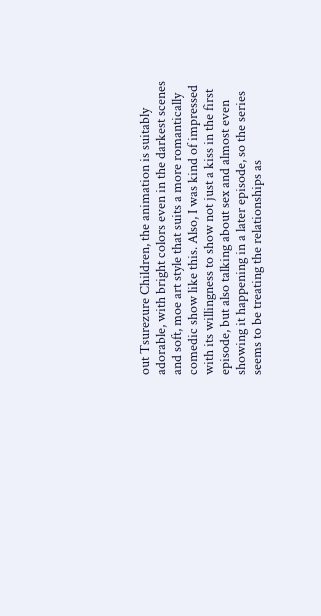out Tsurezure Children, the animation is suitably adorable, with bright colors even in the darkest scenes and soft, moe art style that suits a more romantically comedic show like this. Also, I was kind of impressed with its willingness to show not just a kiss in the first episode, but also talking about sex and almost even showing it happening in a later episode, so the series seems to be treating the relationships as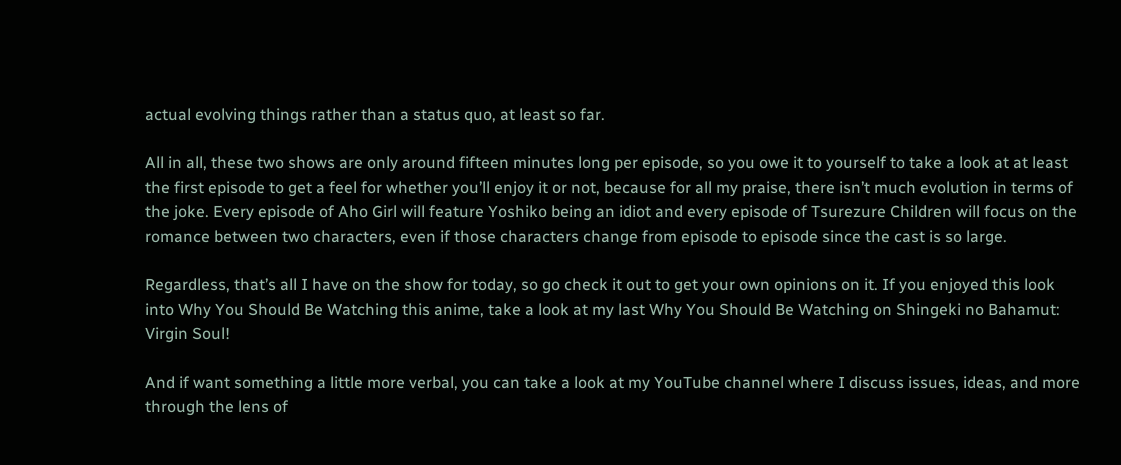actual evolving things rather than a status quo, at least so far.

All in all, these two shows are only around fifteen minutes long per episode, so you owe it to yourself to take a look at at least the first episode to get a feel for whether you’ll enjoy it or not, because for all my praise, there isn’t much evolution in terms of the joke. Every episode of Aho Girl will feature Yoshiko being an idiot and every episode of Tsurezure Children will focus on the romance between two characters, even if those characters change from episode to episode since the cast is so large.

Regardless, that’s all I have on the show for today, so go check it out to get your own opinions on it. If you enjoyed this look into Why You Should Be Watching this anime, take a look at my last Why You Should Be Watching on Shingeki no Bahamut: Virgin Soul!

And if want something a little more verbal, you can take a look at my YouTube channel where I discuss issues, ideas, and more through the lens of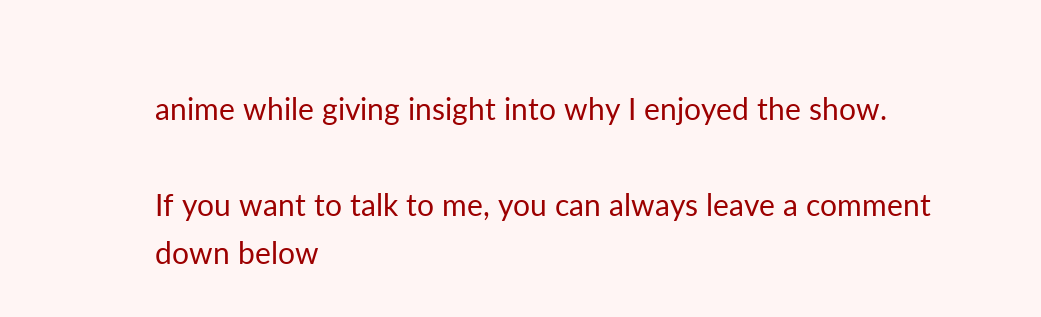anime while giving insight into why I enjoyed the show.

If you want to talk to me, you can always leave a comment down below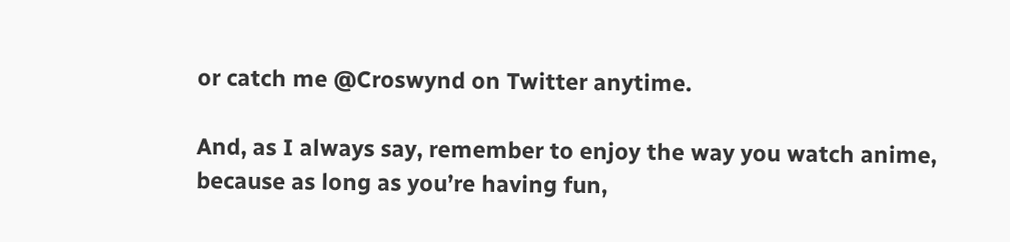or catch me @Croswynd on Twitter anytime.

And, as I always say, remember to enjoy the way you watch anime, because as long as you’re having fun,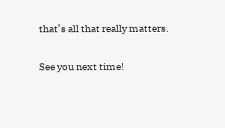that’s all that really matters.

See you next time!